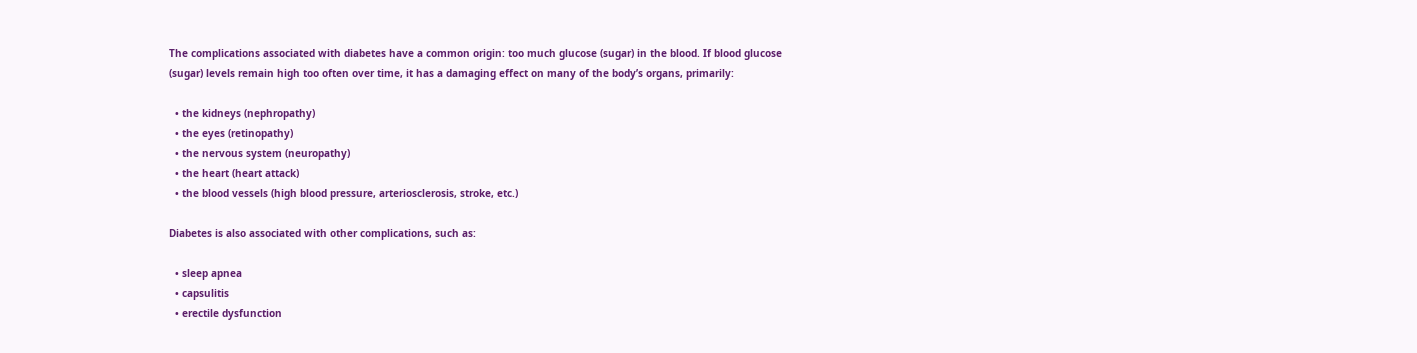The complications associated with diabetes have a common origin: too much glucose (sugar) in the blood. If blood glucose (sugar) levels remain high too often over time, it has a damaging effect on many of the body’s organs, primarily:

  • the kidneys (nephropathy)
  • the eyes (retinopathy)
  • the nervous system (neuropathy)
  • the heart (heart attack)
  • the blood vessels (high blood pressure, arteriosclerosis, stroke, etc.)

Diabetes is also associated with other complications, such as:

  • sleep apnea
  • capsulitis
  • erectile dysfunction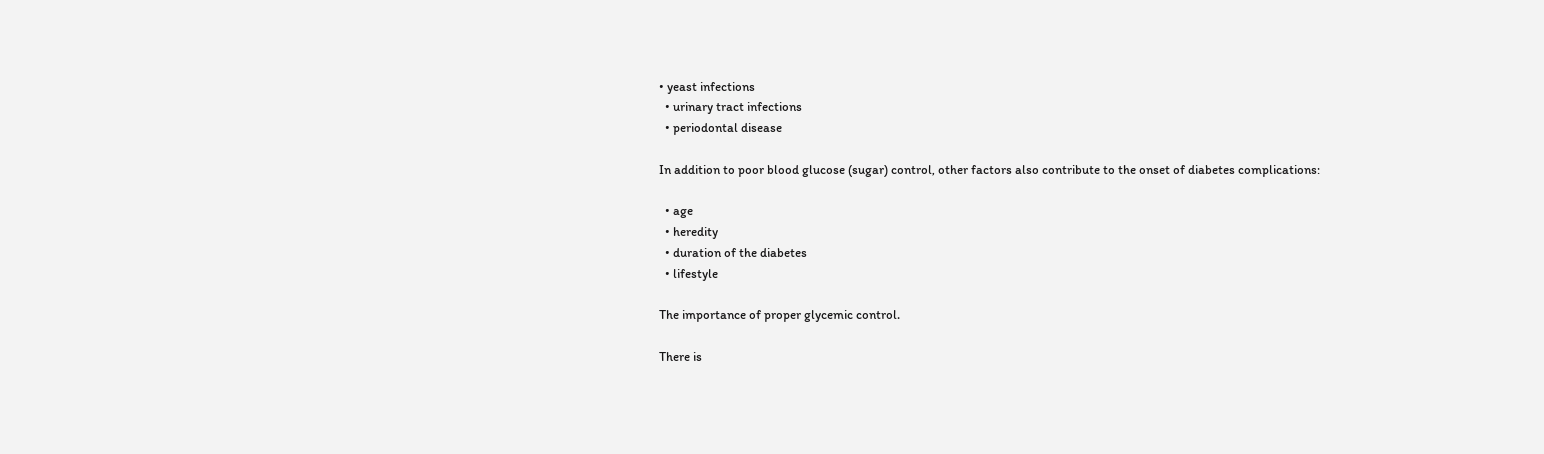• yeast infections
  • urinary tract infections
  • periodontal disease

In addition to poor blood glucose (sugar) control, other factors also contribute to the onset of diabetes complications:

  • age
  • heredity
  • duration of the diabetes
  • lifestyle

The importance of proper glycemic control.

There is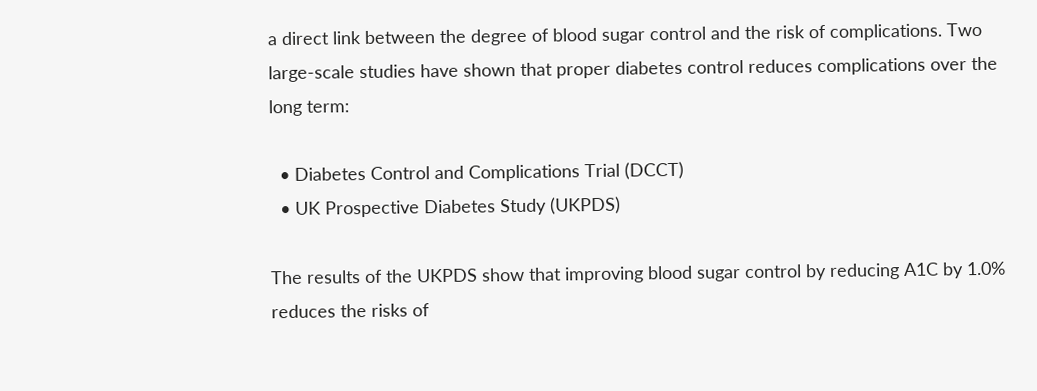a direct link between the degree of blood sugar control and the risk of complications. Two large-scale studies have shown that proper diabetes control reduces complications over the long term:

  • Diabetes Control and Complications Trial (DCCT)
  • UK Prospective Diabetes Study (UKPDS)

The results of the UKPDS show that improving blood sugar control by reducing A1C by 1.0% reduces the risks of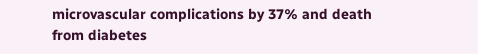microvascular complications by 37% and death from diabetes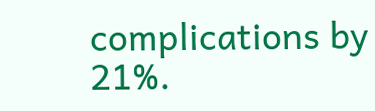complications by 21%.